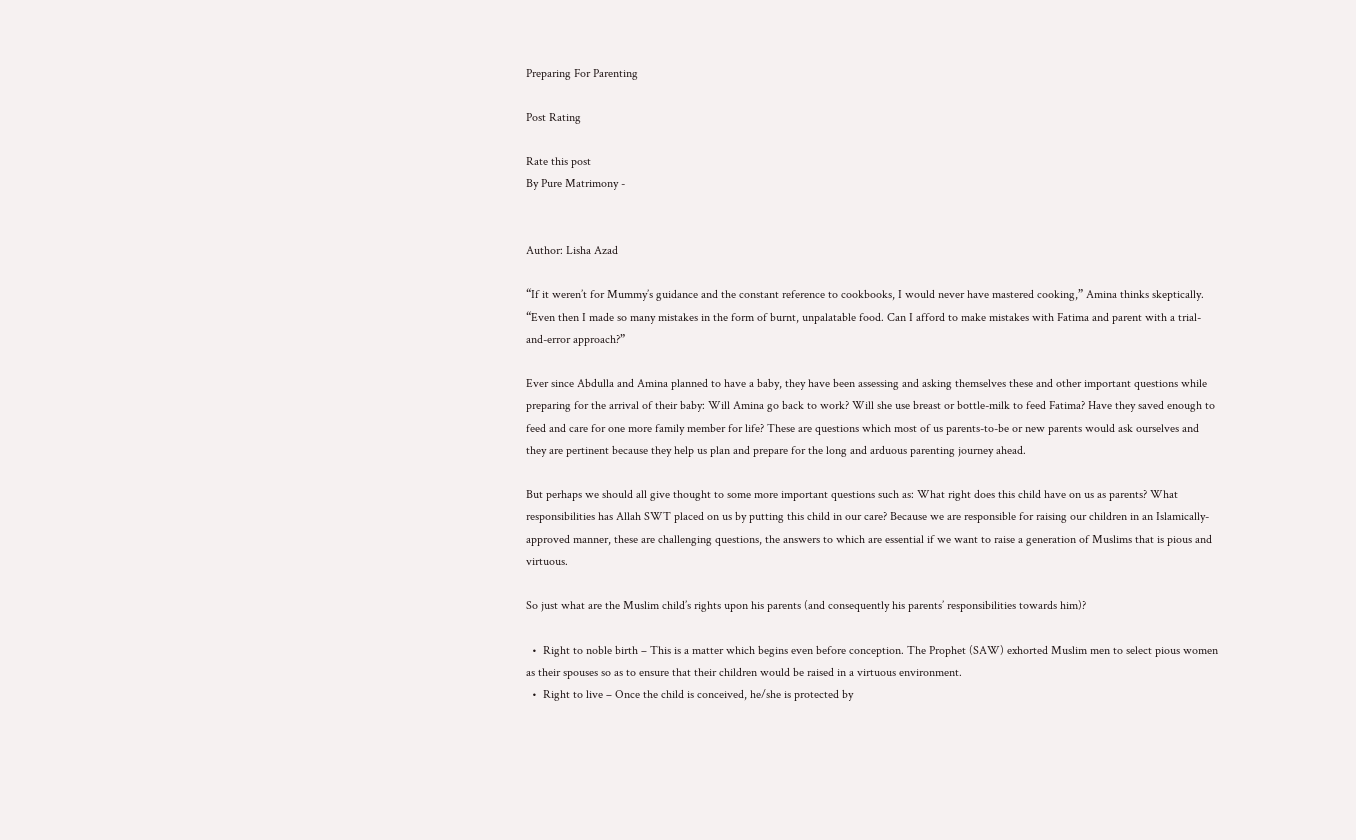Preparing For Parenting

Post Rating

Rate this post
By Pure Matrimony -


Author: Lisha Azad

“If it weren’t for Mummy’s guidance and the constant reference to cookbooks, I would never have mastered cooking,” Amina thinks skeptically. “Even then I made so many mistakes in the form of burnt, unpalatable food. Can I afford to make mistakes with Fatima and parent with a trial-and-error approach?”

Ever since Abdulla and Amina planned to have a baby, they have been assessing and asking themselves these and other important questions while preparing for the arrival of their baby: Will Amina go back to work? Will she use breast or bottle-milk to feed Fatima? Have they saved enough to feed and care for one more family member for life? These are questions which most of us parents-to-be or new parents would ask ourselves and they are pertinent because they help us plan and prepare for the long and arduous parenting journey ahead.

But perhaps we should all give thought to some more important questions such as: What right does this child have on us as parents? What responsibilities has Allah SWT placed on us by putting this child in our care? Because we are responsible for raising our children in an Islamically-approved manner, these are challenging questions, the answers to which are essential if we want to raise a generation of Muslims that is pious and virtuous.

So just what are the Muslim child’s rights upon his parents (and consequently his parents’ responsibilities towards him)?

  •  Right to noble birth – This is a matter which begins even before conception. The Prophet (SAW) exhorted Muslim men to select pious women as their spouses so as to ensure that their children would be raised in a virtuous environment.
  •  Right to live – Once the child is conceived, he/she is protected by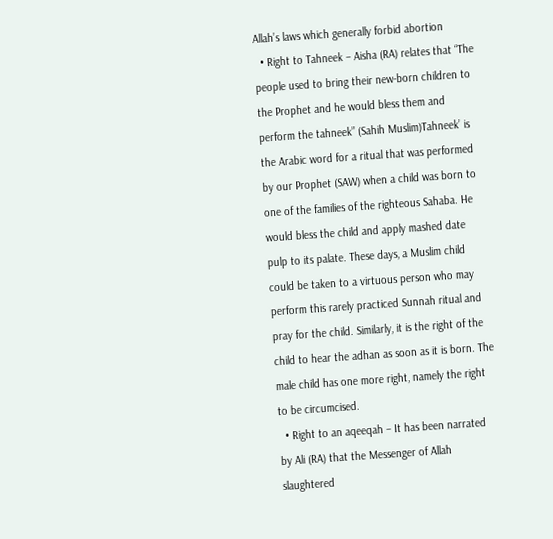Allah’s laws which generally forbid abortion
  • Right to Tahneek – Aisha (RA) relates that “The people used to bring their new-born children to the Prophet and he would bless them and perform the tahneek” (Sahih Muslim)Tahneek’ is the Arabic word for a ritual that was performed by our Prophet (SAW) when a child was born to one of the families of the righteous Sahaba. He would bless the child and apply mashed date pulp to its palate. These days, a Muslim child could be taken to a virtuous person who may perform this rarely practiced Sunnah ritual and pray for the child. Similarly, it is the right of the child to hear the adhan as soon as it is born. The male child has one more right, namely the right to be circumcised.
  • Right to an aqeeqah – It has been narrated by Ali (RA) that the Messenger of Allah slaughtered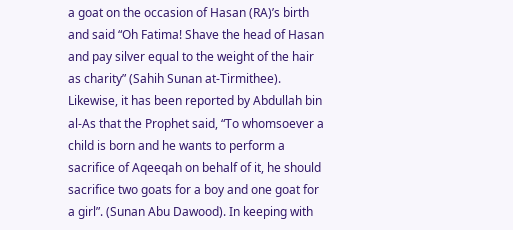a goat on the occasion of Hasan (RA)’s birth and said “Oh Fatima! Shave the head of Hasan and pay silver equal to the weight of the hair as charity” (Sahih Sunan at-Tirmithee). Likewise, it has been reported by Abdullah bin al-As that the Prophet said, “To whomsoever a child is born and he wants to perform a sacrifice of Aqeeqah on behalf of it, he should sacrifice two goats for a boy and one goat for a girl”. (Sunan Abu Dawood). In keeping with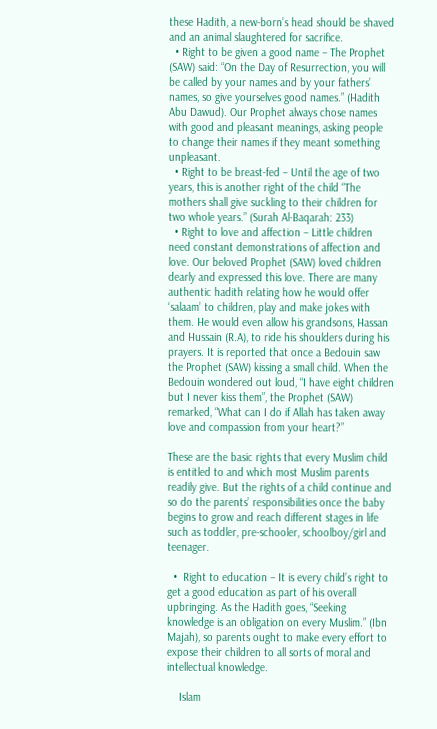these Hadith, a new-born’s head should be shaved and an animal slaughtered for sacrifice.
  • Right to be given a good name – The Prophet (SAW) said: “On the Day of Resurrection, you will be called by your names and by your fathers’ names, so give yourselves good names.” (Hadith Abu Dawud). Our Prophet always chose names with good and pleasant meanings, asking people to change their names if they meant something unpleasant.
  • Right to be breast-fed – Until the age of two years, this is another right of the child “The mothers shall give suckling to their children for two whole years.” (Surah Al-Baqarah: 233)
  • Right to love and affection – Little children need constant demonstrations of affection and love. Our beloved Prophet (SAW) loved children dearly and expressed this love. There are many authentic hadith relating how he would offer ‘salaam’ to children, play and make jokes with them. He would even allow his grandsons, Hassan and Hussain (R.A), to ride his shoulders during his prayers. It is reported that once a Bedouin saw the Prophet (SAW) kissing a small child. When the Bedouin wondered out loud, “I have eight children but I never kiss them”, the Prophet (SAW) remarked, “What can I do if Allah has taken away love and compassion from your heart?”

These are the basic rights that every Muslim child is entitled to and which most Muslim parents readily give. But the rights of a child continue and so do the parents’ responsibilities once the baby begins to grow and reach different stages in life such as toddler, pre-schooler, schoolboy/girl and teenager.

  •  Right to education – It is every child’s right to get a good education as part of his overall upbringing. As the Hadith goes, “Seeking knowledge is an obligation on every Muslim.” (Ibn Majah), so parents ought to make every effort to expose their children to all sorts of moral and intellectual knowledge.

    Islam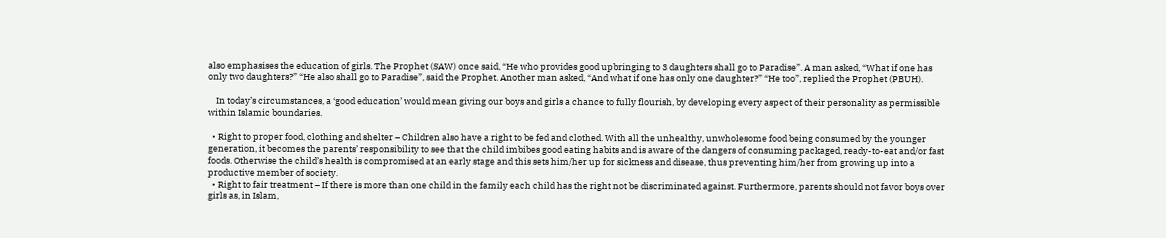also emphasises the education of girls. The Prophet (SAW) once said, “He who provides good upbringing to 3 daughters shall go to Paradise”. A man asked, “What if one has only two daughters?” “He also shall go to Paradise”, said the Prophet. Another man asked, “And what if one has only one daughter?” “He too”, replied the Prophet (PBUH).

    In today’s circumstances, a ‘good education’ would mean giving our boys and girls a chance to fully flourish, by developing every aspect of their personality as permissible within Islamic boundaries.

  • Right to proper food, clothing and shelter – Children also have a right to be fed and clothed. With all the unhealthy, unwholesome food being consumed by the younger generation, it becomes the parents’ responsibility to see that the child imbibes good eating habits and is aware of the dangers of consuming packaged, ready-to-eat and/or fast foods. Otherwise the child’s health is compromised at an early stage and this sets him/her up for sickness and disease, thus preventing him/her from growing up into a productive member of society.
  • Right to fair treatment – If there is more than one child in the family each child has the right not be discriminated against. Furthermore, parents should not favor boys over girls as, in Islam,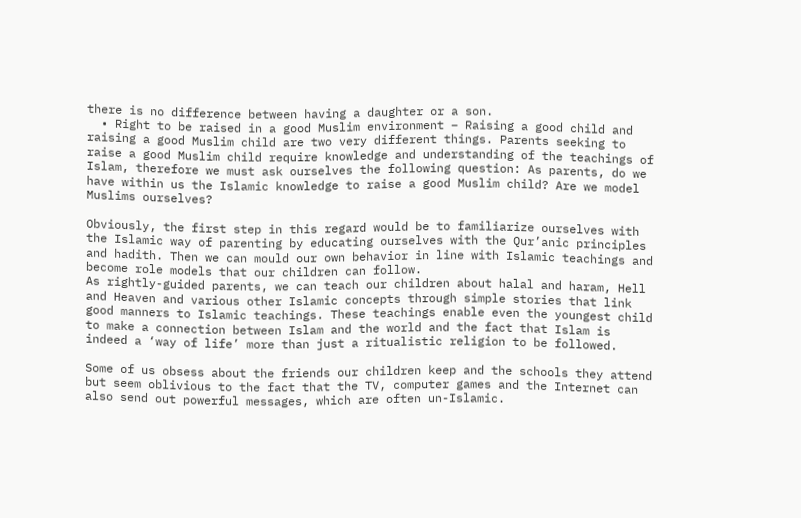there is no difference between having a daughter or a son.
  • Right to be raised in a good Muslim environment – Raising a good child and raising a good Muslim child are two very different things. Parents seeking to raise a good Muslim child require knowledge and understanding of the teachings of Islam, therefore we must ask ourselves the following question: As parents, do we have within us the Islamic knowledge to raise a good Muslim child? Are we model Muslims ourselves?

Obviously, the first step in this regard would be to familiarize ourselves with the Islamic way of parenting by educating ourselves with the Qur’anic principles and hadith. Then we can mould our own behavior in line with Islamic teachings and become role models that our children can follow.
As rightly-guided parents, we can teach our children about halal and haram, Hell and Heaven and various other Islamic concepts through simple stories that link good manners to Islamic teachings. These teachings enable even the youngest child to make a connection between Islam and the world and the fact that Islam is indeed a ‘way of life’ more than just a ritualistic religion to be followed.

Some of us obsess about the friends our children keep and the schools they attend but seem oblivious to the fact that the TV, computer games and the Internet can also send out powerful messages, which are often un-Islamic.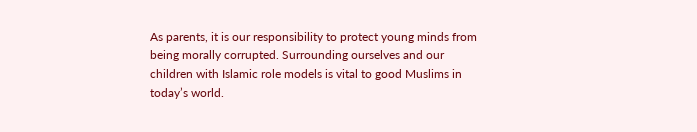As parents, it is our responsibility to protect young minds from being morally corrupted. Surrounding ourselves and our children with Islamic role models is vital to good Muslims in today’s world.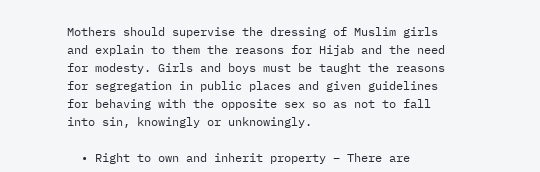Mothers should supervise the dressing of Muslim girls and explain to them the reasons for Hijab and the need for modesty. Girls and boys must be taught the reasons for segregation in public places and given guidelines for behaving with the opposite sex so as not to fall into sin, knowingly or unknowingly.

  • Right to own and inherit property – There are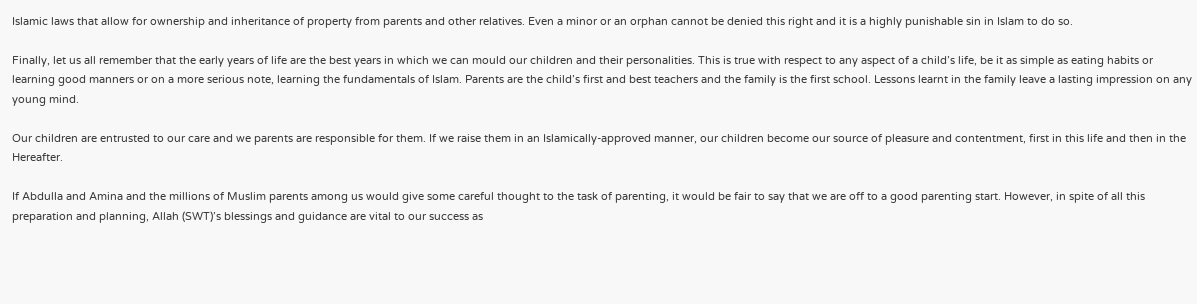Islamic laws that allow for ownership and inheritance of property from parents and other relatives. Even a minor or an orphan cannot be denied this right and it is a highly punishable sin in Islam to do so.

Finally, let us all remember that the early years of life are the best years in which we can mould our children and their personalities. This is true with respect to any aspect of a child’s life, be it as simple as eating habits or learning good manners or on a more serious note, learning the fundamentals of Islam. Parents are the child’s first and best teachers and the family is the first school. Lessons learnt in the family leave a lasting impression on any young mind.

Our children are entrusted to our care and we parents are responsible for them. If we raise them in an Islamically-approved manner, our children become our source of pleasure and contentment, first in this life and then in the Hereafter.

If Abdulla and Amina and the millions of Muslim parents among us would give some careful thought to the task of parenting, it would be fair to say that we are off to a good parenting start. However, in spite of all this preparation and planning, Allah (SWT)’s blessings and guidance are vital to our success as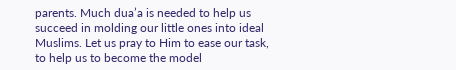parents. Much dua’a is needed to help us succeed in molding our little ones into ideal Muslims. Let us pray to Him to ease our task, to help us to become the model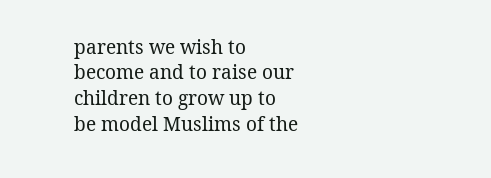parents we wish to become and to raise our children to grow up to be model Muslims of the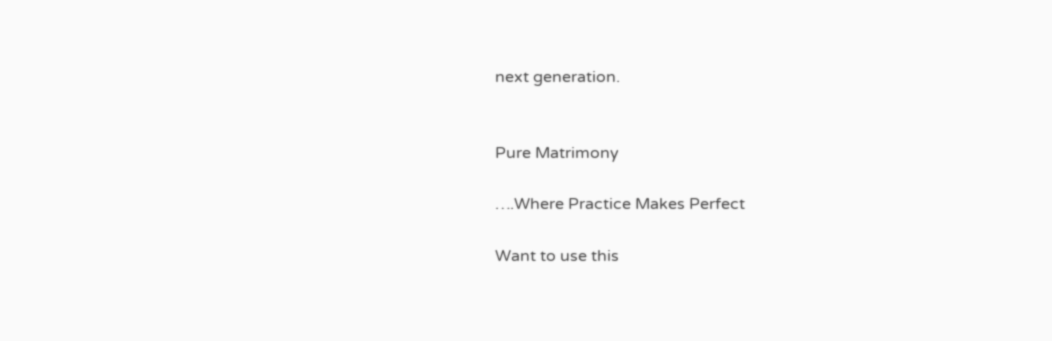next generation.


Pure Matrimony

….Where Practice Makes Perfect

Want to use this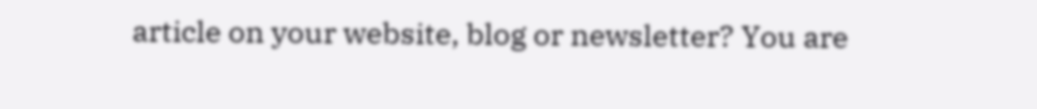article on your website, blog or newsletter? You are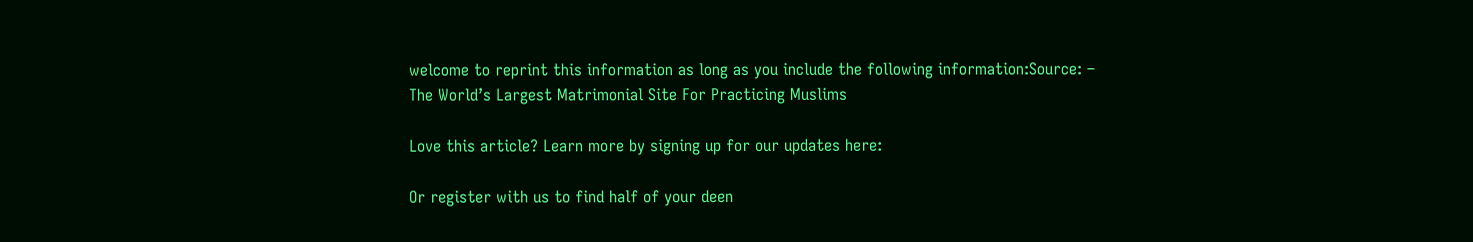welcome to reprint this information as long as you include the following information:Source: – The World’s Largest Matrimonial Site For Practicing Muslims

Love this article? Learn more by signing up for our updates here:

Or register with us to find half of your deen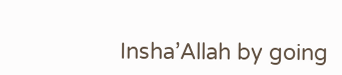Insha’Allah by going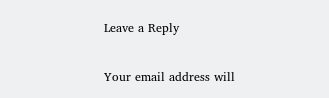Leave a Reply

Your email address will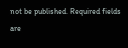not be published. Required fields are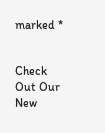marked *


Check Out Our New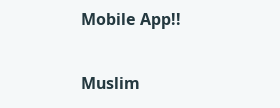Mobile App!!

Muslim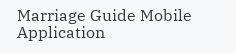Marriage Guide Mobile Application